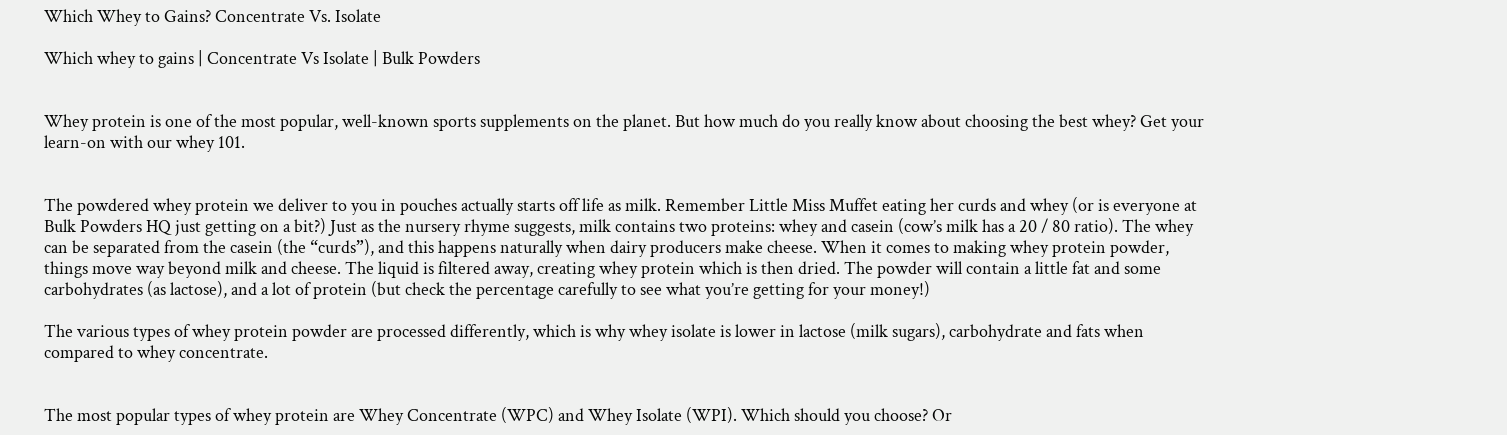Which Whey to Gains? Concentrate Vs. Isolate

Which whey to gains | Concentrate Vs Isolate | Bulk Powders


Whey protein is one of the most popular, well-known sports supplements on the planet. But how much do you really know about choosing the best whey? Get your learn-on with our whey 101.


The powdered whey protein we deliver to you in pouches actually starts off life as milk. Remember Little Miss Muffet eating her curds and whey (or is everyone at Bulk Powders HQ just getting on a bit?) Just as the nursery rhyme suggests, milk contains two proteins: whey and casein (cow’s milk has a 20 / 80 ratio). The whey can be separated from the casein (the “curds”), and this happens naturally when dairy producers make cheese. When it comes to making whey protein powder, things move way beyond milk and cheese. The liquid is filtered away, creating whey protein which is then dried. The powder will contain a little fat and some carbohydrates (as lactose), and a lot of protein (but check the percentage carefully to see what you’re getting for your money!)

The various types of whey protein powder are processed differently, which is why whey isolate is lower in lactose (milk sugars), carbohydrate and fats when compared to whey concentrate.


The most popular types of whey protein are Whey Concentrate (WPC) and Whey Isolate (WPI). Which should you choose? Or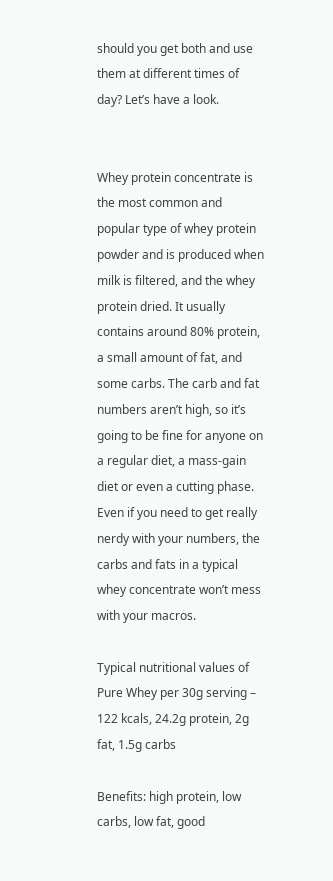should you get both and use them at different times of day? Let’s have a look.


Whey protein concentrate is the most common and popular type of whey protein powder and is produced when milk is filtered, and the whey protein dried. It usually contains around 80% protein, a small amount of fat, and some carbs. The carb and fat numbers aren’t high, so it’s going to be fine for anyone on a regular diet, a mass-gain diet or even a cutting phase. Even if you need to get really nerdy with your numbers, the carbs and fats in a typical whey concentrate won’t mess with your macros.

Typical nutritional values of Pure Whey per 30g serving – 122 kcals, 24.2g protein, 2g fat, 1.5g carbs

Benefits: high protein, low carbs, low fat, good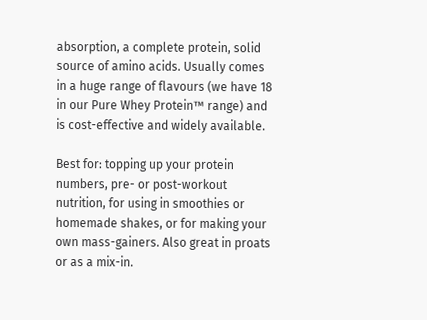absorption, a complete protein, solid source of amino acids. Usually comes in a huge range of flavours (we have 18 in our Pure Whey Protein™ range) and is cost-effective and widely available.

Best for: topping up your protein numbers, pre- or post-workout nutrition, for using in smoothies or homemade shakes, or for making your own mass-gainers. Also great in proats or as a mix-in.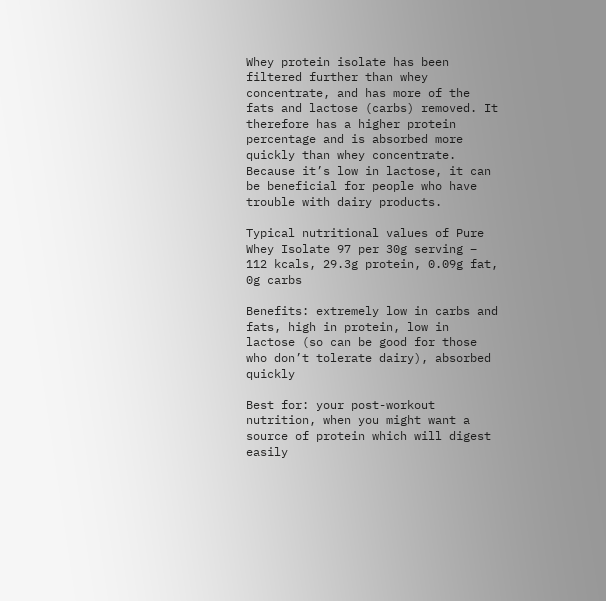Whey protein isolate has been filtered further than whey concentrate, and has more of the fats and lactose (carbs) removed. It therefore has a higher protein percentage and is absorbed more quickly than whey concentrate. Because it’s low in lactose, it can be beneficial for people who have trouble with dairy products.

Typical nutritional values of Pure Whey Isolate 97 per 30g serving – 112 kcals, 29.3g protein, 0.09g fat, 0g carbs

Benefits: extremely low in carbs and fats, high in protein, low in lactose (so can be good for those who don’t tolerate dairy), absorbed quickly

Best for: your post-workout nutrition, when you might want a source of protein which will digest easily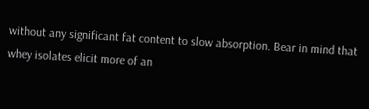without any significant fat content to slow absorption. Bear in mind that whey isolates elicit more of an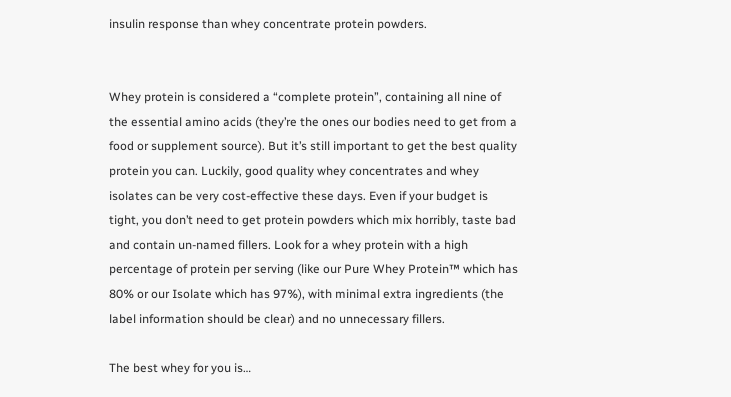insulin response than whey concentrate protein powders.


Whey protein is considered a “complete protein”, containing all nine of the essential amino acids (they’re the ones our bodies need to get from a food or supplement source). But it’s still important to get the best quality protein you can. Luckily, good quality whey concentrates and whey isolates can be very cost-effective these days. Even if your budget is tight, you don’t need to get protein powders which mix horribly, taste bad and contain un-named fillers. Look for a whey protein with a high percentage of protein per serving (like our Pure Whey Protein™ which has 80% or our Isolate which has 97%), with minimal extra ingredients (the label information should be clear) and no unnecessary fillers.

The best whey for you is…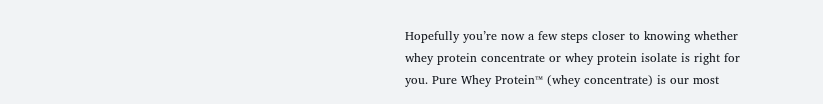Hopefully you’re now a few steps closer to knowing whether whey protein concentrate or whey protein isolate is right for you. Pure Whey Protein™ (whey concentrate) is our most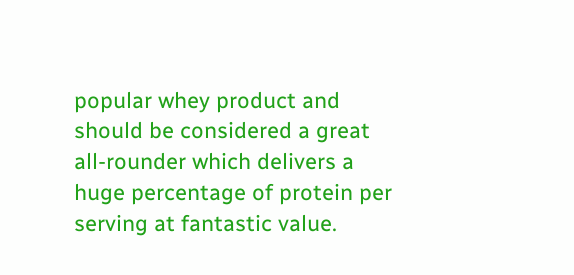popular whey product and should be considered a great all-rounder which delivers a huge percentage of protein per serving at fantastic value.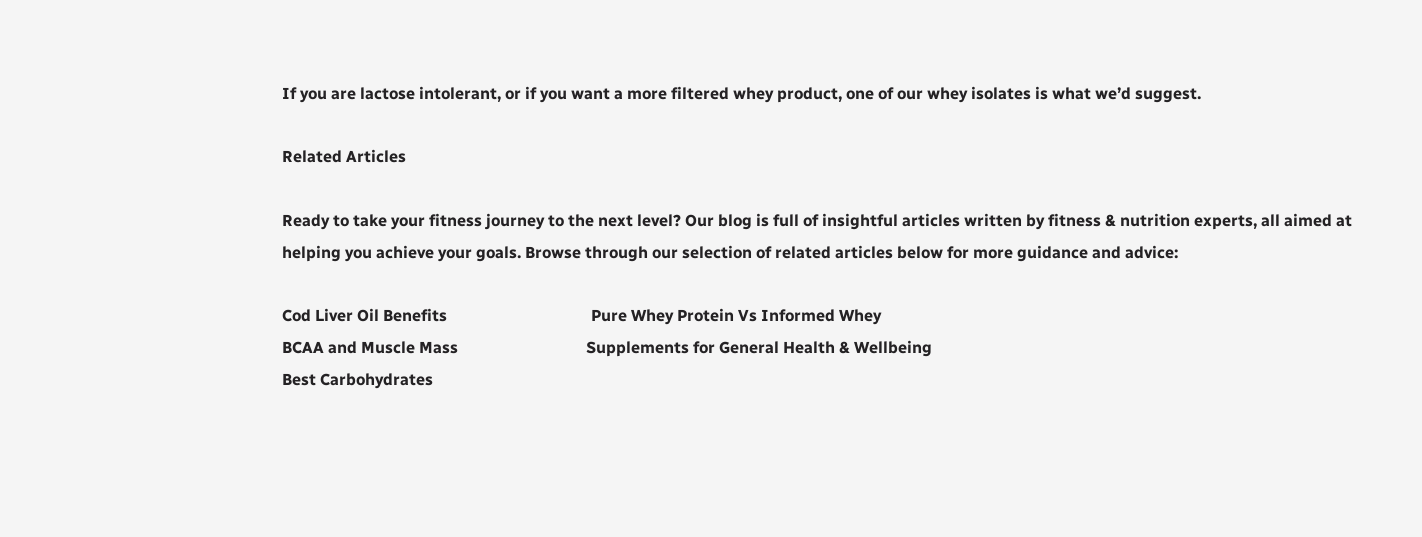If you are lactose intolerant, or if you want a more filtered whey product, one of our whey isolates is what we’d suggest.

Related Articles

Ready to take your fitness journey to the next level? Our blog is full of insightful articles written by fitness & nutrition experts, all aimed at helping you achieve your goals. Browse through our selection of related articles below for more guidance and advice:

Cod Liver Oil Benefits                                    Pure Whey Protein Vs Informed Whey
BCAA and Muscle Mass                                Supplements for General Health & Wellbeing
Best Carbohydrates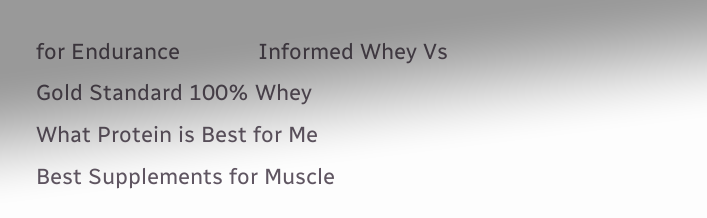for Endurance             Informed Whey Vs Gold Standard 100% Whey
What Protein is Best for Me                         Best Supplements for Muscle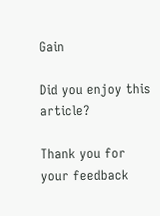Gain

Did you enjoy this article?

Thank you for your feedback